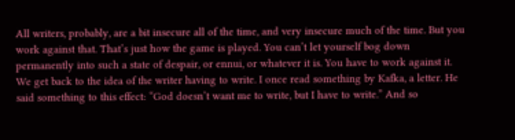All writers, probably, are a bit insecure all of the time, and very insecure much of the time. But you work against that. That’s just how the game is played. You can’t let yourself bog down permanently into such a state of despair, or ennui, or whatever it is. You have to work against it. We get back to the idea of the writer having to write. I once read something by Kafka, a letter. He said something to this effect: “God doesn’t want me to write, but I have to write.” And so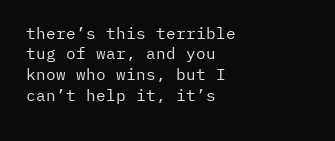there’s this terrible tug of war, and you know who wins, but I can’t help it, it’s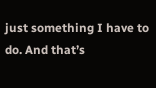just something I have to do. And that’s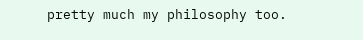pretty much my philosophy too.